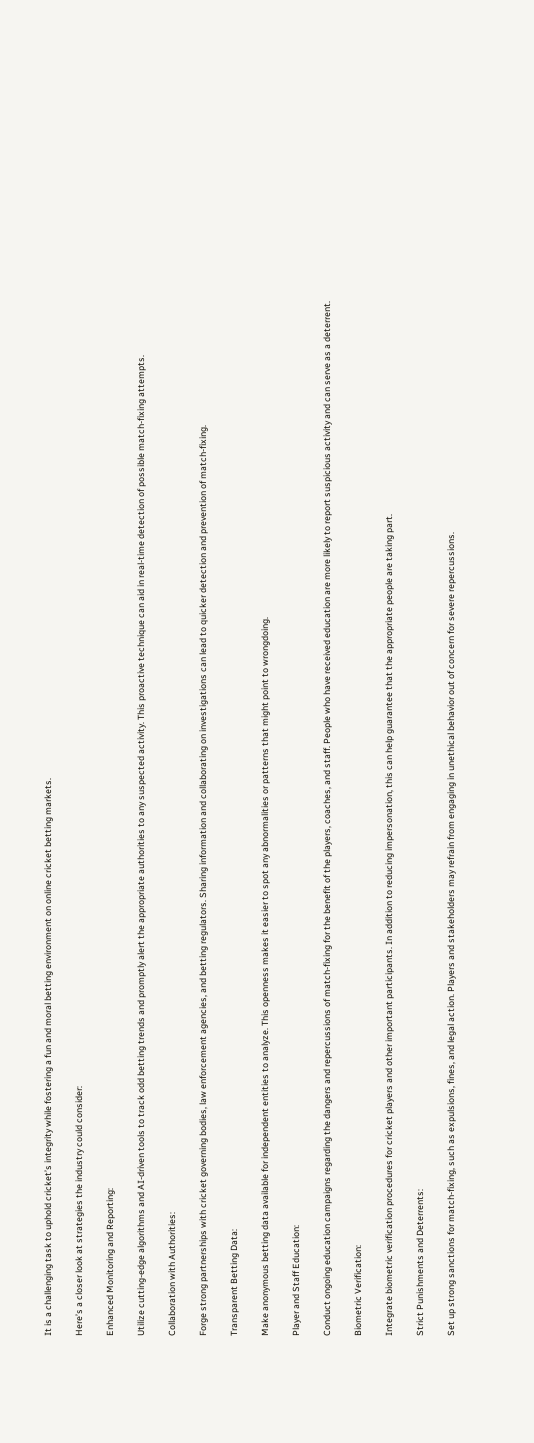It is a challenging task to uphold cricket’s integrity while fostering a fun and moral betting environment on online cricket betting markets.

Here’s a closer look at strategies the industry could consider:

Enhanced Monitoring and Reporting:

Utilize cutting-edge algorithms and AI-driven tools to track odd betting trends and promptly alert the appropriate authorities to any suspected activity. This proactive technique can aid in real-time detection of possible match-fixing attempts.

Collaboration with Authorities:

Forge strong partnerships with cricket governing bodies, law enforcement agencies, and betting regulators. Sharing information and collaborating on investigations can lead to quicker detection and prevention of match-fixing.

Transparent Betting Data:

Make anonymous betting data available for independent entities to analyze. This openness makes it easier to spot any abnormalities or patterns that might point to wrongdoing.

Player and Staff Education:

Conduct ongoing education campaigns regarding the dangers and repercussions of match-fixing for the benefit of the players, coaches, and staff. People who have received education are more likely to report suspicious activity and can serve as a deterrent.

Biometric Verification:

Integrate biometric verification procedures for cricket players and other important participants. In addition to reducing impersonation, this can help guarantee that the appropriate people are taking part.

Strict Punishments and Deterrents:

Set up strong sanctions for match-fixing, such as expulsions, fines, and legal action. Players and stakeholders may refrain from engaging in unethical behavior out of concern for severe repercussions.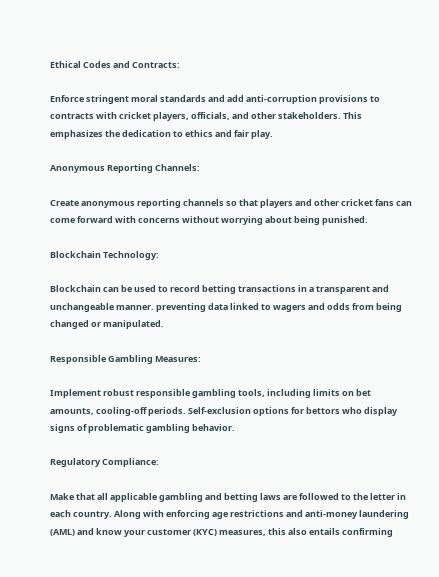Ethical Codes and Contracts:

Enforce stringent moral standards and add anti-corruption provisions to contracts with cricket players, officials, and other stakeholders. This emphasizes the dedication to ethics and fair play.

Anonymous Reporting Channels:

Create anonymous reporting channels so that players and other cricket fans can come forward with concerns without worrying about being punished.

Blockchain Technology:

Blockchain can be used to record betting transactions in a transparent and unchangeable manner. preventing data linked to wagers and odds from being changed or manipulated.

Responsible Gambling Measures:

Implement robust responsible gambling tools, including limits on bet amounts, cooling-off periods. Self-exclusion options for bettors who display signs of problematic gambling behavior.

Regulatory Compliance:

Make that all applicable gambling and betting laws are followed to the letter in each country. Along with enforcing age restrictions and anti-money laundering (AML) and know your customer (KYC) measures, this also entails confirming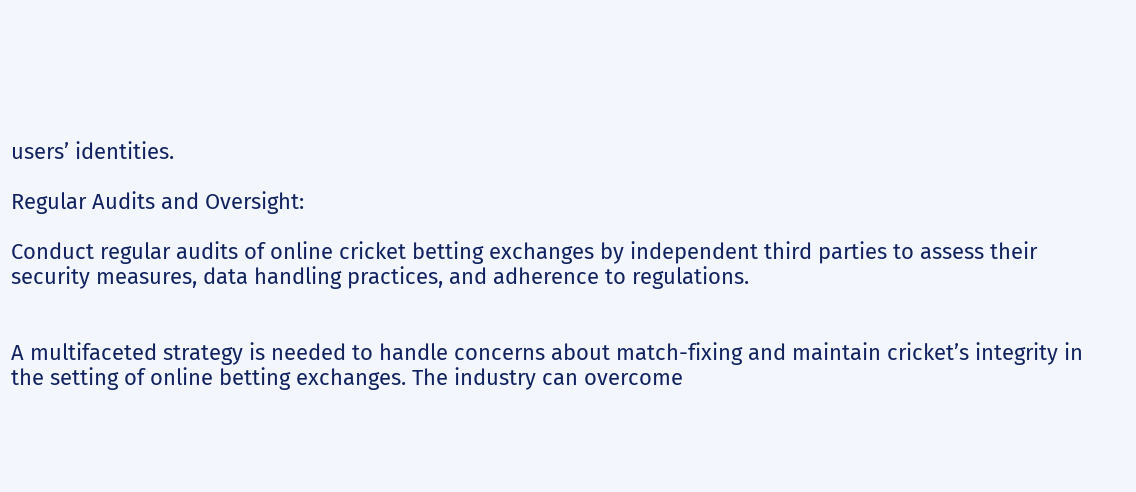users’ identities.

Regular Audits and Oversight:

Conduct regular audits of online cricket betting exchanges by independent third parties to assess their security measures, data handling practices, and adherence to regulations.


A multifaceted strategy is needed to handle concerns about match-fixing and maintain cricket’s integrity in the setting of online betting exchanges. The industry can overcome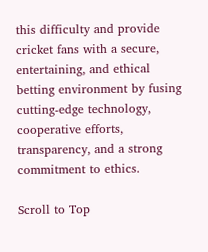this difficulty and provide cricket fans with a secure, entertaining, and ethical betting environment by fusing cutting-edge technology, cooperative efforts, transparency, and a strong commitment to ethics.

Scroll to Top